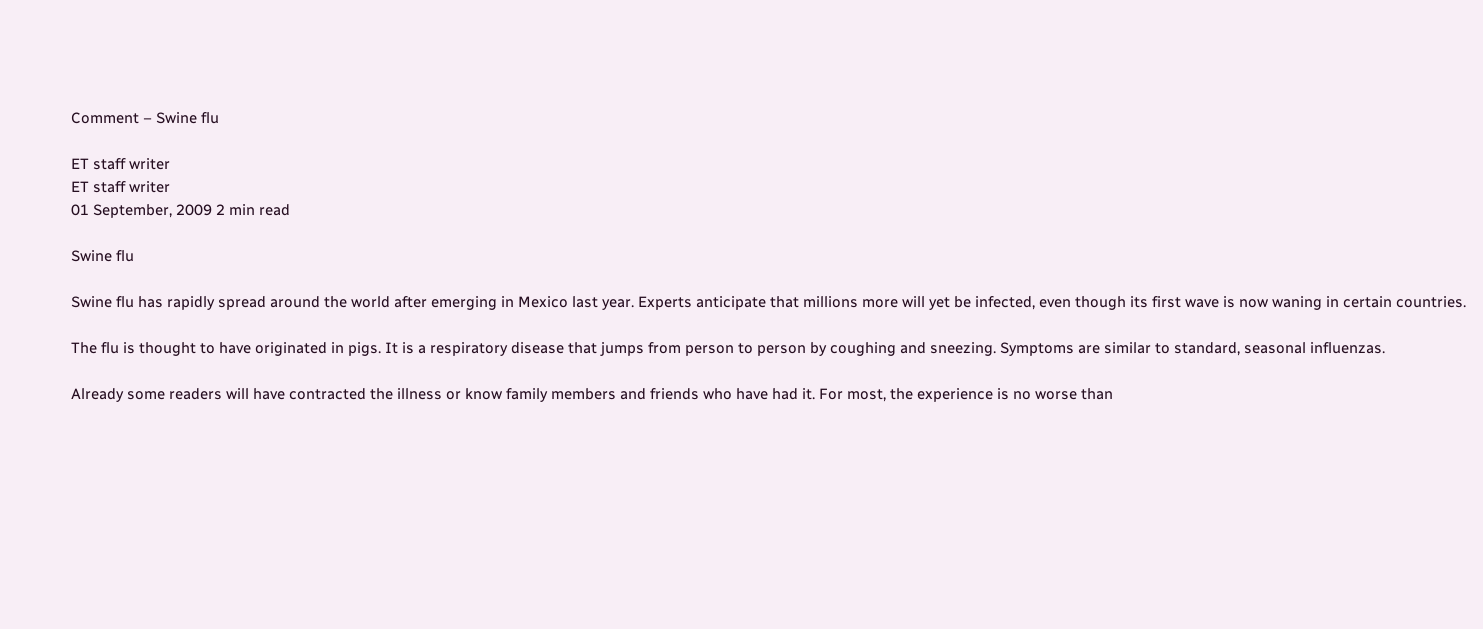Comment – Swine flu

ET staff writer
ET staff writer
01 September, 2009 2 min read

Swine flu

Swine flu has rapidly spread around the world after emerging in Mexico last year. Experts anticipate that millions more will yet be infected, even though its first wave is now waning in certain countries.

The flu is thought to have originated in pigs. It is a respiratory disease that jumps from person to person by coughing and sneezing. Symptoms are similar to standard, seasonal influenzas.

Already some readers will have contracted the illness or know family members and friends who have had it. For most, the experience is no worse than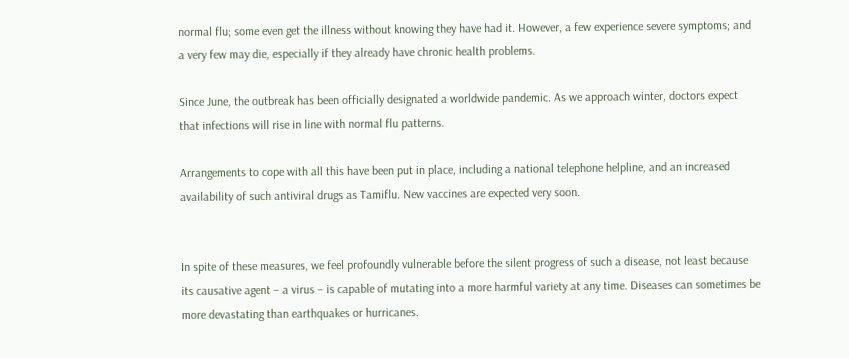normal flu; some even get the illness without knowing they have had it. However, a few experience severe symptoms; and a very few may die, especially if they already have chronic health problems.

Since June, the outbreak has been officially designated a worldwide pandemic. As we approach winter, doctors expect that infections will rise in line with normal flu patterns.

Arrangements to cope with all this have been put in place, including a national telephone helpline, and an increased availability of such antiviral drugs as Tamiflu. New vaccines are expected very soon.


In spite of these measures, we feel profoundly vulnerable before the silent progress of such a disease, not least because its causative agent – a virus – is capable of mutating into a more harmful variety at any time. Diseases can sometimes be more devastating than earthquakes or hurricanes.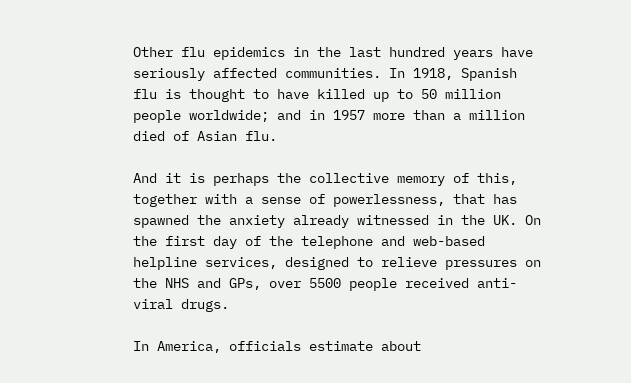Other flu epidemics in the last hundred years have seriously affected communities. In 1918, Spanish flu is thought to have killed up to 50 million people worldwide; and in 1957 more than a million died of Asian flu.

And it is perhaps the collective memory of this, together with a sense of powerlessness, that has spawned the anxiety already witnessed in the UK. On the first day of the telephone and web-based helpline services, designed to relieve pressures on the NHS and GPs, over 5500 people received anti-viral drugs.

In America, officials estimate about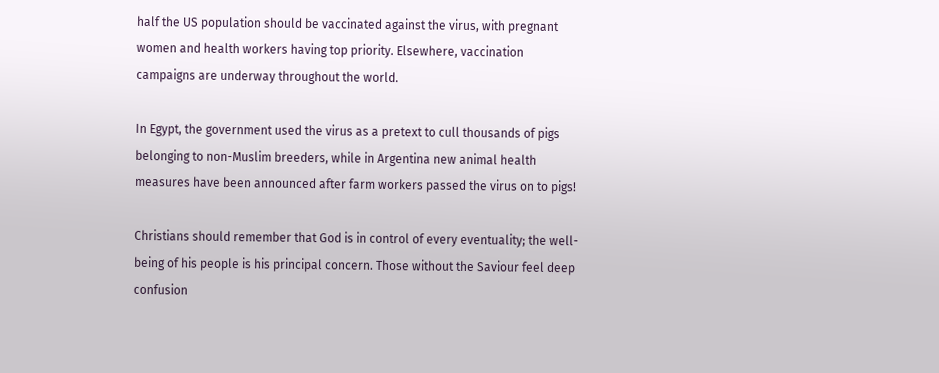half the US population should be vaccinated against the virus, with pregnant women and health workers having top priority. Elsewhere, vaccination campaigns are underway throughout the world.

In Egypt, the government used the virus as a pretext to cull thousands of pigs belonging to non-Muslim breeders, while in Argentina new animal health measures have been announced after farm workers passed the virus on to pigs!

Christians should remember that God is in control of every eventuality; the well-being of his people is his principal concern. Those without the Saviour feel deep confusion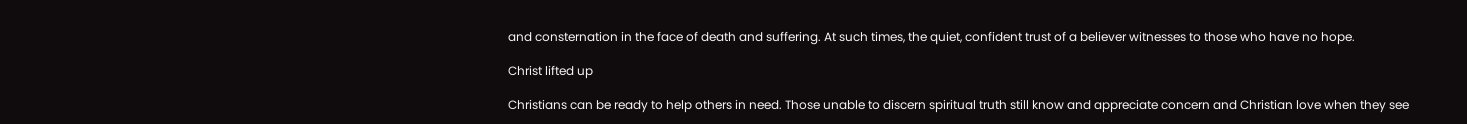and consternation in the face of death and suffering. At such times, the quiet, confident trust of a believer witnesses to those who have no hope.

Christ lifted up

Christians can be ready to help others in need. Those unable to discern spiritual truth still know and appreciate concern and Christian love when they see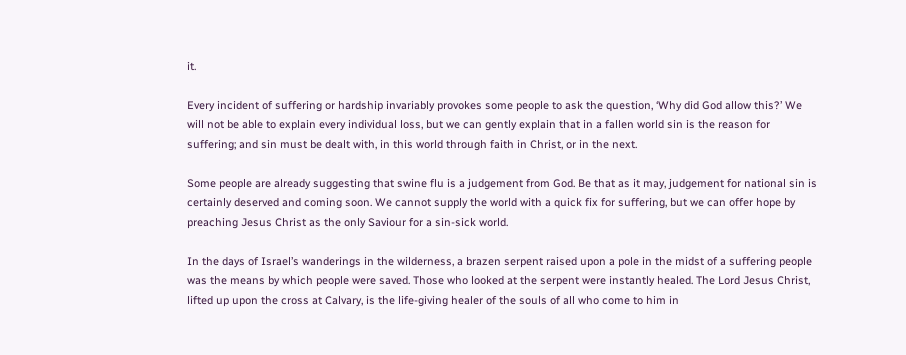it.

Every incident of suffering or hardship invariably provokes some people to ask the question, ‘Why did God allow this?’ We will not be able to explain every individual loss, but we can gently explain that in a fallen world sin is the reason for suffering; and sin must be dealt with, in this world through faith in Christ, or in the next.

Some people are already suggesting that swine flu is a judgement from God. Be that as it may, judgement for national sin is certainly deserved and coming soon. We cannot supply the world with a quick fix for suffering, but we can offer hope by preaching Jesus Christ as the only Saviour for a sin-sick world.

In the days of Israel’s wanderings in the wilderness, a brazen serpent raised upon a pole in the midst of a suffering people was the means by which people were saved. Those who looked at the serpent were instantly healed. The Lord Jesus Christ, lifted up upon the cross at Calvary, is the life-giving healer of the souls of all who come to him in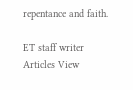repentance and faith.

ET staff writer
Articles View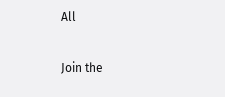All

Join the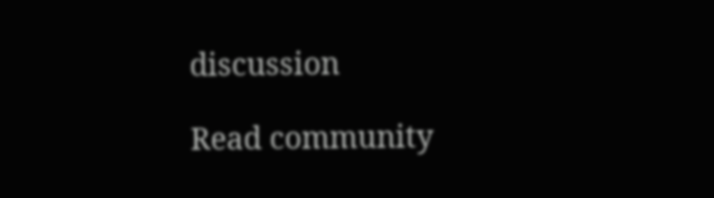discussion

Read community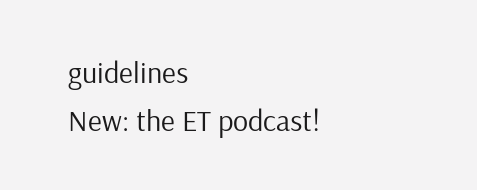guidelines
New: the ET podcast!